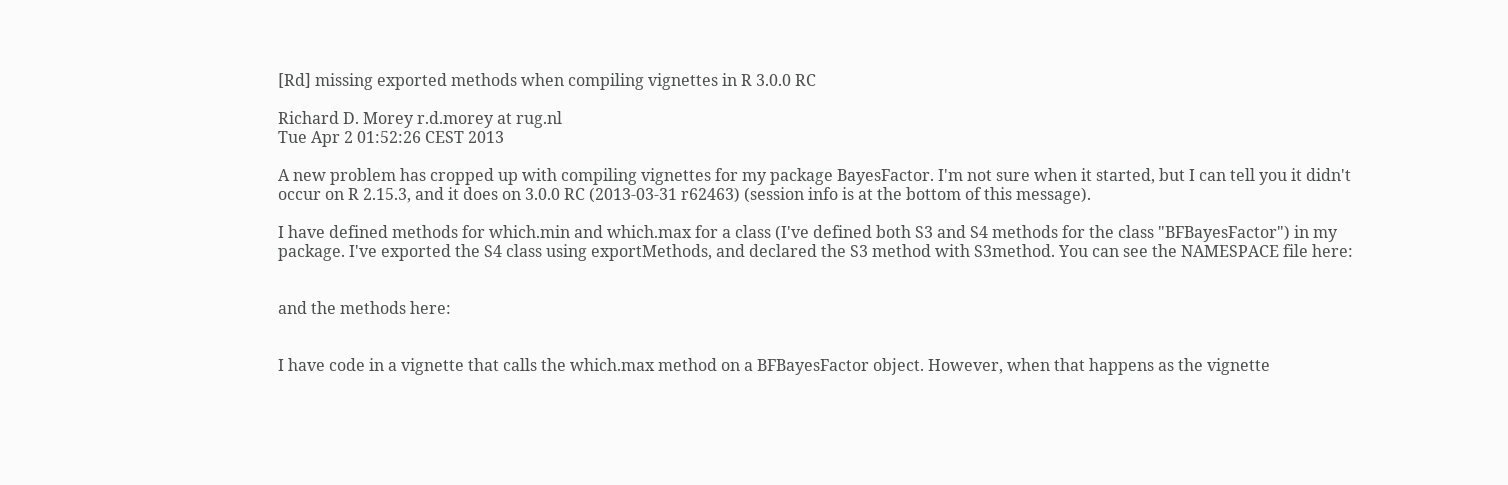[Rd] missing exported methods when compiling vignettes in R 3.0.0 RC

Richard D. Morey r.d.morey at rug.nl
Tue Apr 2 01:52:26 CEST 2013

A new problem has cropped up with compiling vignettes for my package BayesFactor. I'm not sure when it started, but I can tell you it didn't occur on R 2.15.3, and it does on 3.0.0 RC (2013-03-31 r62463) (session info is at the bottom of this message).

I have defined methods for which.min and which.max for a class (I've defined both S3 and S4 methods for the class "BFBayesFactor") in my package. I've exported the S4 class using exportMethods, and declared the S3 method with S3method. You can see the NAMESPACE file here:


and the methods here:


I have code in a vignette that calls the which.max method on a BFBayesFactor object. However, when that happens as the vignette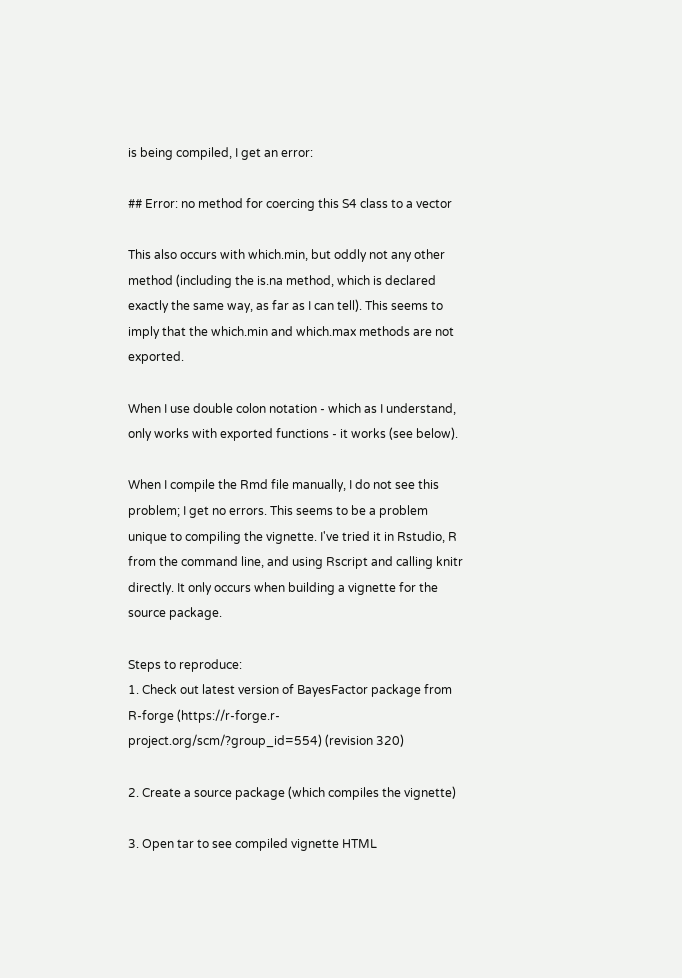is being compiled, I get an error:

## Error: no method for coercing this S4 class to a vector

This also occurs with which.min, but oddly not any other method (including the is.na method, which is declared exactly the same way, as far as I can tell). This seems to imply that the which.min and which.max methods are not exported.

When I use double colon notation - which as I understand, only works with exported functions - it works (see below).

When I compile the Rmd file manually, I do not see this problem; I get no errors. This seems to be a problem unique to compiling the vignette. I've tried it in Rstudio, R from the command line, and using Rscript and calling knitr directly. It only occurs when building a vignette for the source package.

Steps to reproduce:
1. Check out latest version of BayesFactor package from R-forge (https://r-forge.r-project.org/scm/?group_id=554) (revision 320)

2. Create a source package (which compiles the vignette)

3. Open tar to see compiled vignette HTML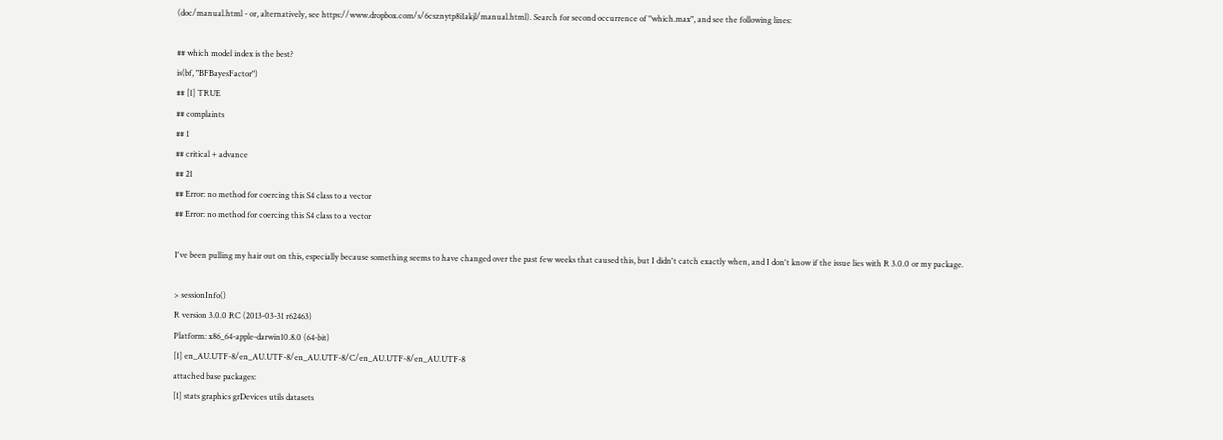(doc/manual.html - or, alternatively, see https://www.dropbox.com/s/6csznytp8i1akjl/manual.html). Search for second occurrence of "which.max", and see the following lines:

## which model index is the best?
is(bf, "BFBayesFactor")
## [1] TRUE
## complaints
## 1
## critical + advance
## 21
## Error: no method for coercing this S4 class to a vector
## Error: no method for coercing this S4 class to a vector

I've been pulling my hair out on this, especially because something seems to have changed over the past few weeks that caused this, but I didn't catch exactly when, and I don't know if the issue lies with R 3.0.0 or my package.

> sessionInfo()
R version 3.0.0 RC (2013-03-31 r62463)
Platform: x86_64-apple-darwin10.8.0 (64-bit)
[1] en_AU.UTF-8/en_AU.UTF-8/en_AU.UTF-8/C/en_AU.UTF-8/en_AU.UTF-8
attached base packages:
[1] stats graphics grDevices utils datasets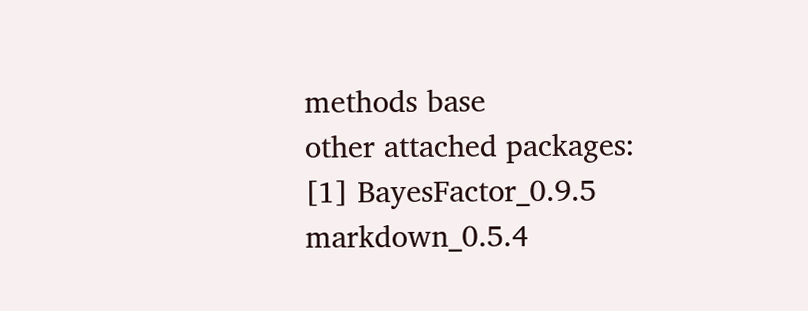methods base
other attached packages:
[1] BayesFactor_0.9.5 markdown_0.5.4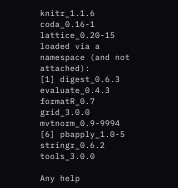knitr_1.1.6 coda_0.16-1 lattice_0.20-15
loaded via a namespace (and not attached):
[1] digest_0.6.3 evaluate_0.4.3 formatR_0.7 grid_3.0.0 mvtnorm_0.9-9994
[6] pbapply_1.0-5 stringr_0.6.2 tools_3.0.0

Any help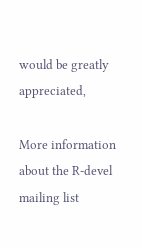would be greatly appreciated,

More information about the R-devel mailing list